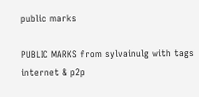public marks

PUBLIC MARKS from sylvainulg with tags internet & p2p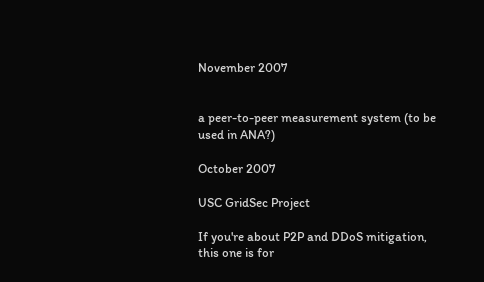November 2007


a peer-to-peer measurement system (to be used in ANA?)

October 2007

USC GridSec Project

If you're about P2P and DDoS mitigation, this one is for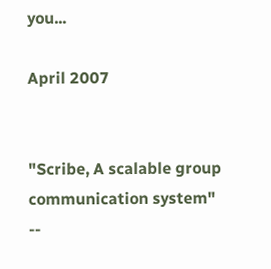you...

April 2007


"Scribe, A scalable group communication system" --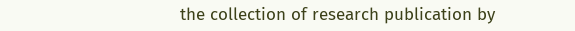the collection of research publication by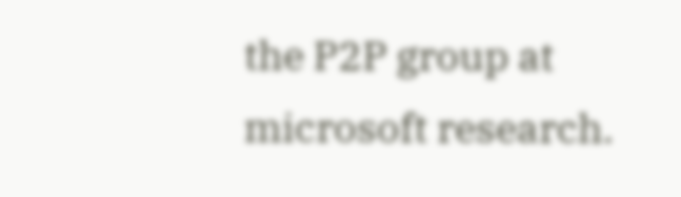the P2P group at microsoft research.